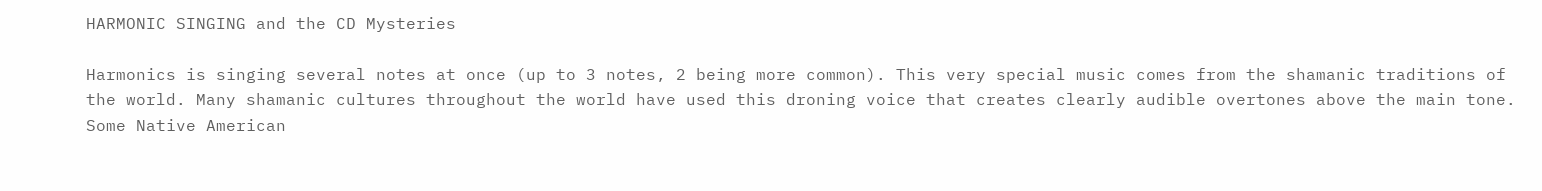HARMONIC SINGING and the CD Mysteries

Harmonics is singing several notes at once (up to 3 notes, 2 being more common). This very special music comes from the shamanic traditions of the world. Many shamanic cultures throughout the world have used this droning voice that creates clearly audible overtones above the main tone. Some Native American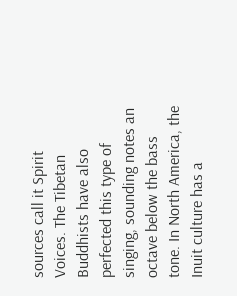sources call it Spirit Voices. The Tibetan Buddhists have also perfected this type of singing, sounding notes an octave below the bass tone. In North America, the Inuit culture has a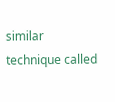similar technique called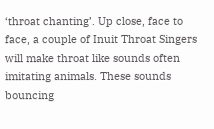‘throat chanting’. Up close, face to face, a couple of Inuit Throat Singers will make throat like sounds often imitating animals. These sounds bouncing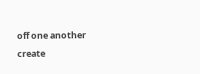off one another create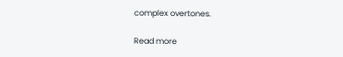complex overtones.

Read more